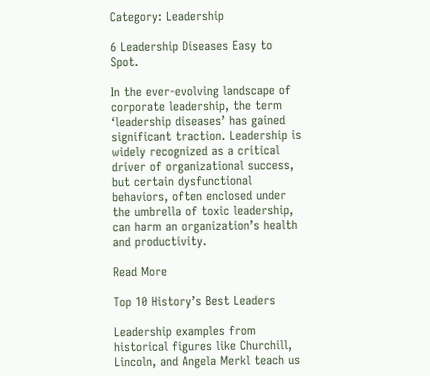Category: Leadership

6 Leadership Diseases Easy to Spot.

In the ever-evolving landscape of corporate leadership, the term ‘leadership diseases’ has gained significant traction. Leadership is widely recognized as a critical driver of organizational success, but certain dysfunctional behaviors, often enclosed under the umbrella of toxic leadership, can harm an organization’s health and productivity.

Read More

Top 10 History’s Best Leaders

Leadership examples from historical figures like Churchill, Lincoln, and Angela Merkl teach us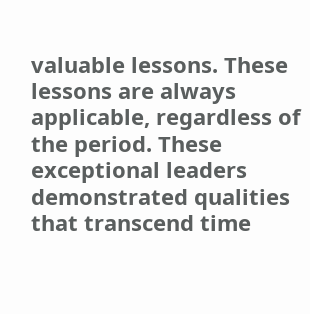valuable lessons. These lessons are always applicable, regardless of the period. These exceptional leaders demonstrated qualities that transcend time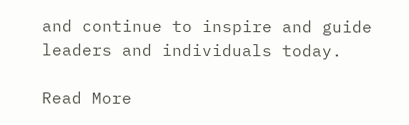and continue to inspire and guide leaders and individuals today.

Read More